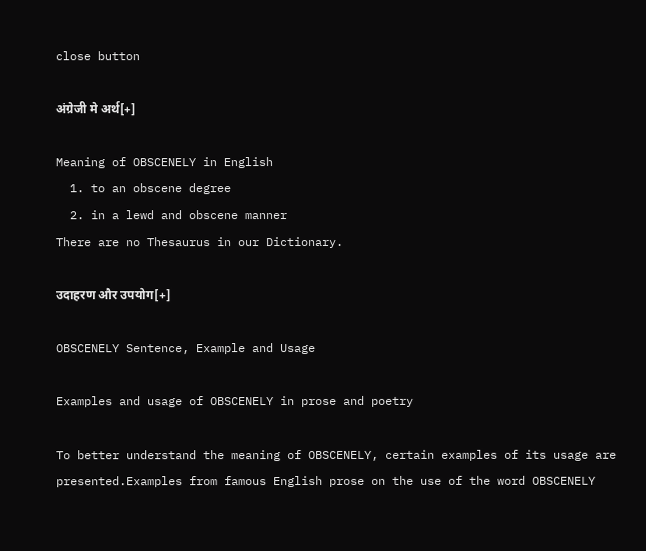close button

अंग्रेजी मे अर्थ[+]

Meaning of OBSCENELY in English
  1. to an obscene degree
  2. in a lewd and obscene manner
There are no Thesaurus in our Dictionary.

उदाहरण और उपयोग[+]

OBSCENELY Sentence, Example and Usage

Examples and usage of OBSCENELY in prose and poetry

To better understand the meaning of OBSCENELY, certain examples of its usage are presented.Examples from famous English prose on the use of the word OBSCENELY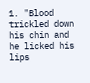1. "Blood trickled down his chin and he licked his lips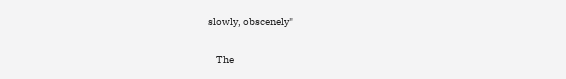slowly, obscenely"

    The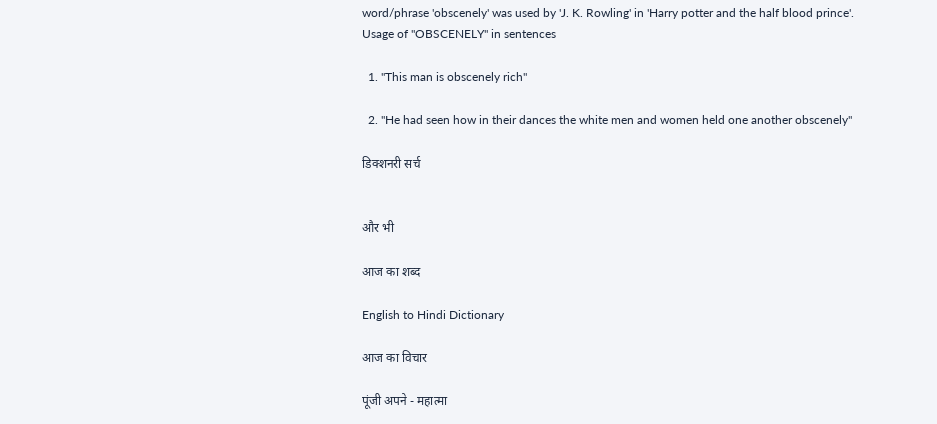word/phrase 'obscenely' was used by 'J. K. Rowling' in 'Harry potter and the half blood prince'.
Usage of "OBSCENELY" in sentences

  1. "This man is obscenely rich"

  2. "He had seen how in their dances the white men and women held one another obscenely"

डिक्शनरी सर्च


और भी

आज का शब्द

English to Hindi Dictionary

आज का विचार

पूंजी अपने - महात्मा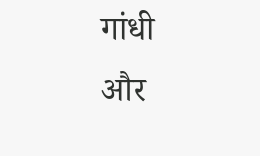गांधी
और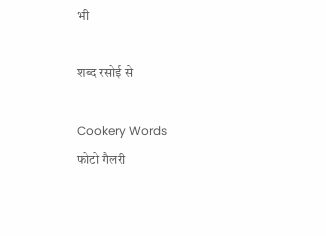भी

शब्द रसोई से

Cookery Words
फोटो गैलरी